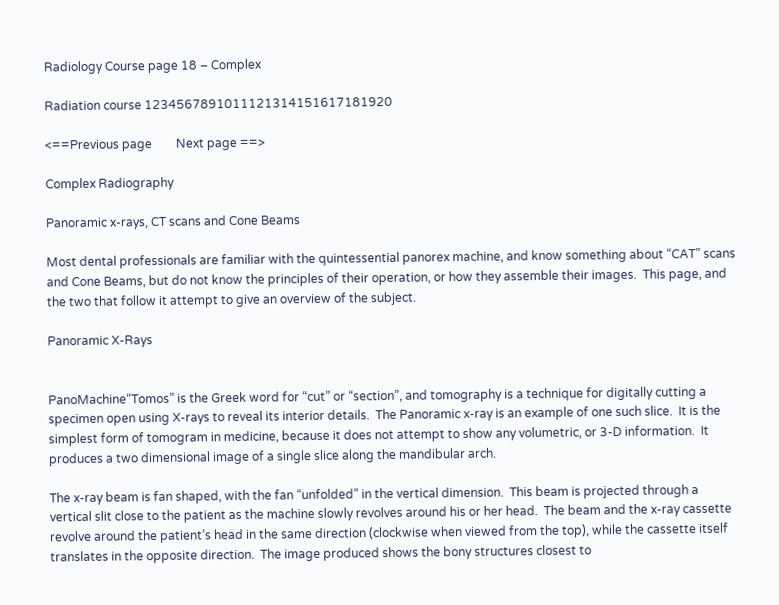Radiology Course page 18 – Complex

Radiation course 1234567891011121314151617181920

<==Previous page        Next page ==>

Complex Radiography

Panoramic x-rays, CT scans and Cone Beams

Most dental professionals are familiar with the quintessential panorex machine, and know something about “CAT” scans and Cone Beams, but do not know the principles of their operation, or how they assemble their images.  This page, and the two that follow it attempt to give an overview of the subject.

Panoramic X-Rays


PanoMachine“Tomos” is the Greek word for “cut” or “section”, and tomography is a technique for digitally cutting a specimen open using X-rays to reveal its interior details.  The Panoramic x-ray is an example of one such slice.  It is the simplest form of tomogram in medicine, because it does not attempt to show any volumetric, or 3-D information.  It produces a two dimensional image of a single slice along the mandibular arch.

The x-ray beam is fan shaped, with the fan “unfolded” in the vertical dimension.  This beam is projected through a vertical slit close to the patient as the machine slowly revolves around his or her head.  The beam and the x-ray cassette revolve around the patient’s head in the same direction (clockwise when viewed from the top), while the cassette itself translates in the opposite direction.  The image produced shows the bony structures closest to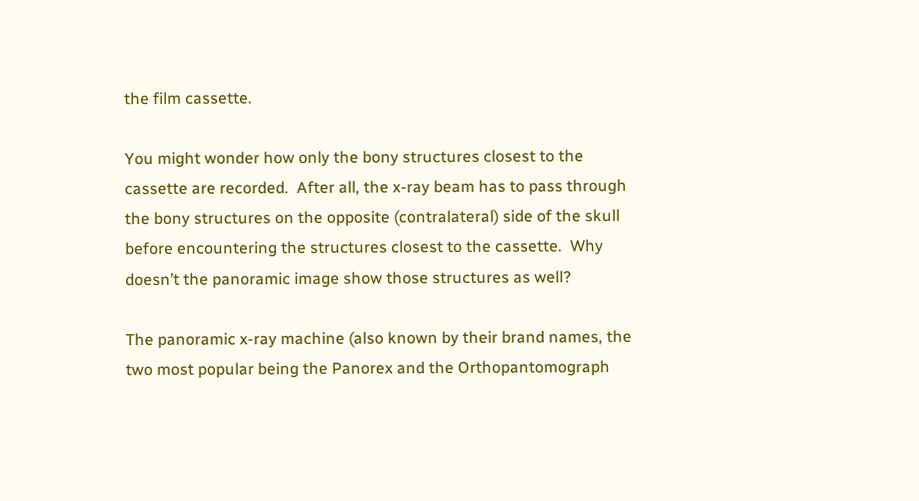the film cassette.

You might wonder how only the bony structures closest to the cassette are recorded.  After all, the x-ray beam has to pass through the bony structures on the opposite (contralateral) side of the skull before encountering the structures closest to the cassette.  Why doesn’t the panoramic image show those structures as well?

The panoramic x-ray machine (also known by their brand names, the two most popular being the Panorex and the Orthopantomograph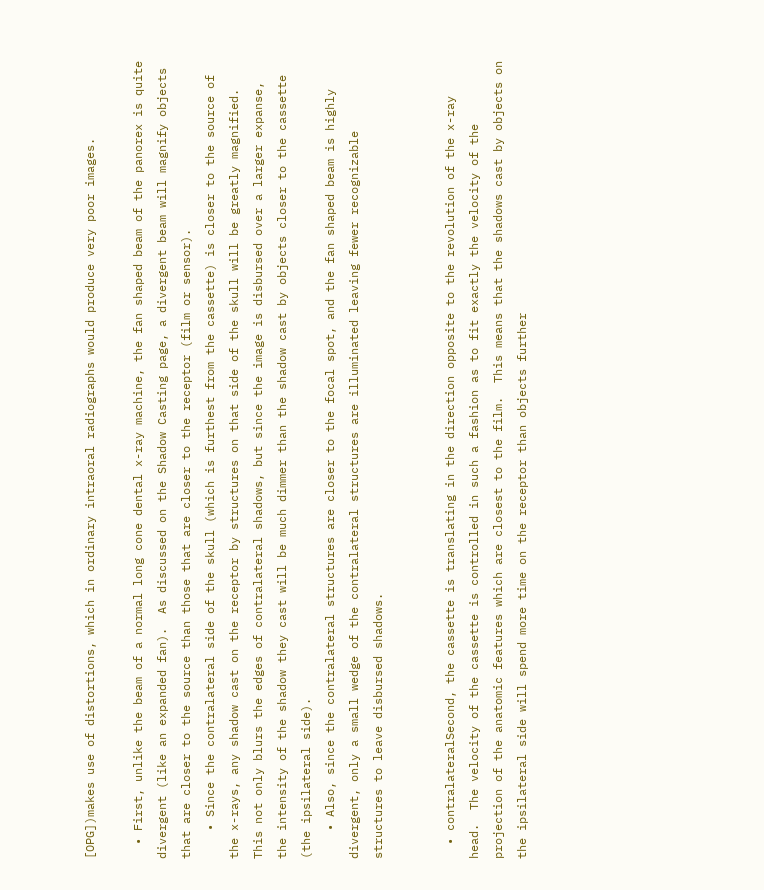[OPG])makes use of distortions, which in ordinary intraoral radiographs would produce very poor images.

  • First, unlike the beam of a normal long cone dental x-ray machine, the fan shaped beam of the panorex is quite divergent (like an expanded fan).  As discussed on the Shadow Casting page, a divergent beam will magnify objects that are closer to the source than those that are closer to the receptor (film or sensor).
    • Since the contralateral side of the skull (which is furthest from the cassette) is closer to the source of the x-rays, any shadow cast on the receptor by structures on that side of the skull will be greatly magnified.  This not only blurs the edges of contralateral shadows, but since the image is disbursed over a larger expanse, the intensity of the shadow they cast will be much dimmer than the shadow cast by objects closer to the cassette (the ipsilateral side).
    • Also, since the contralateral structures are closer to the focal spot, and the fan shaped beam is highly divergent, only a small wedge of the contralateral structures are illuminated leaving fewer recognizable structures to leave disbursed shadows.


  • contralateralSecond, the cassette is translating in the direction opposite to the revolution of the x-ray head.  The velocity of the cassette is controlled in such a fashion as to fit exactly the velocity of the projection of the anatomic features which are closest to the film.  This means that the shadows cast by objects on the ipsilateral side will spend more time on the receptor than objects further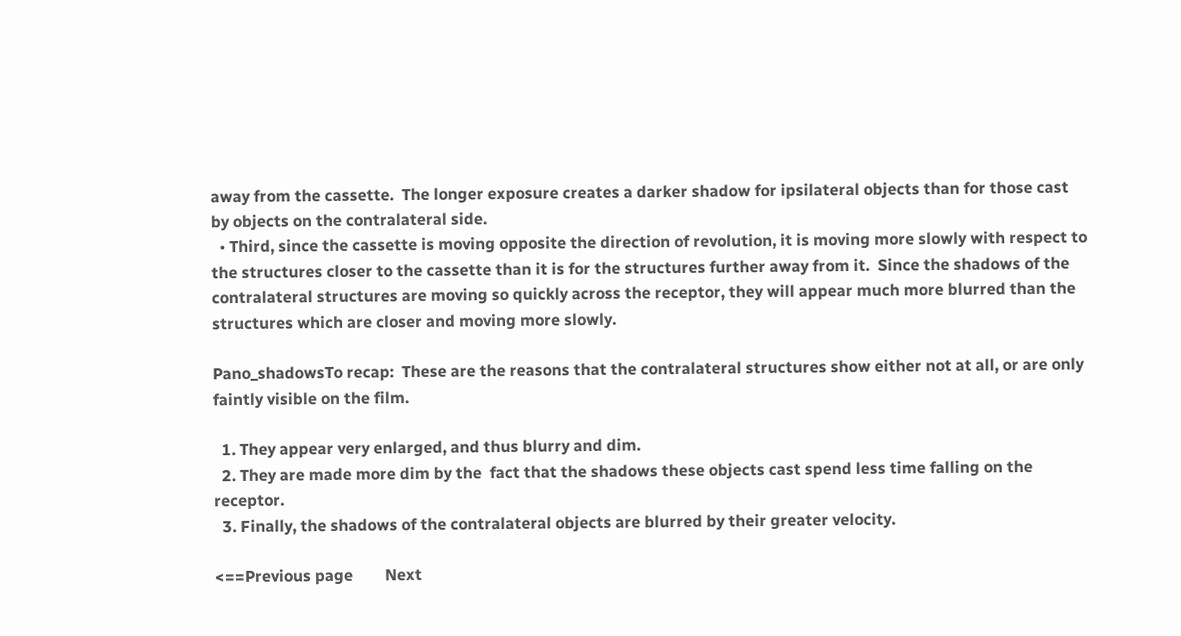away from the cassette.  The longer exposure creates a darker shadow for ipsilateral objects than for those cast by objects on the contralateral side.
  • Third, since the cassette is moving opposite the direction of revolution, it is moving more slowly with respect to the structures closer to the cassette than it is for the structures further away from it.  Since the shadows of the contralateral structures are moving so quickly across the receptor, they will appear much more blurred than the structures which are closer and moving more slowly.

Pano_shadowsTo recap:  These are the reasons that the contralateral structures show either not at all, or are only faintly visible on the film.

  1. They appear very enlarged, and thus blurry and dim.
  2. They are made more dim by the  fact that the shadows these objects cast spend less time falling on the receptor.
  3. Finally, the shadows of the contralateral objects are blurred by their greater velocity.

<==Previous page        Next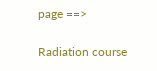page ==>

Radiation course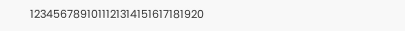1234567891011121314151617181920